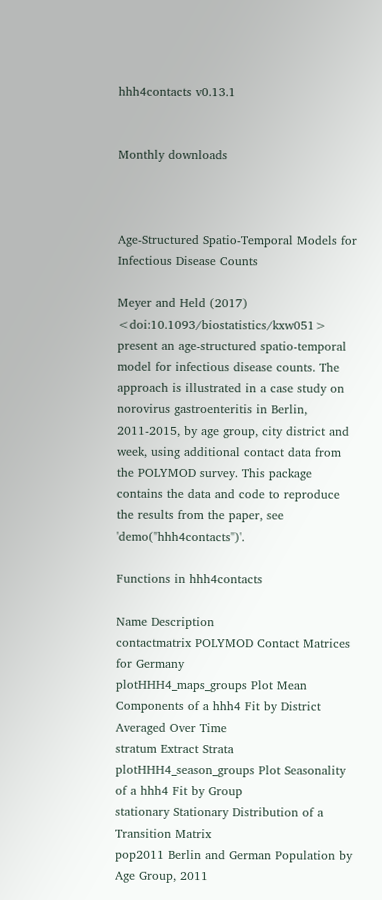hhh4contacts v0.13.1


Monthly downloads



Age-Structured Spatio-Temporal Models for Infectious Disease Counts

Meyer and Held (2017) <doi:10.1093/biostatistics/kxw051> present an age-structured spatio-temporal model for infectious disease counts. The approach is illustrated in a case study on norovirus gastroenteritis in Berlin, 2011-2015, by age group, city district and week, using additional contact data from the POLYMOD survey. This package contains the data and code to reproduce the results from the paper, see 'demo("hhh4contacts")'.

Functions in hhh4contacts

Name Description
contactmatrix POLYMOD Contact Matrices for Germany
plotHHH4_maps_groups Plot Mean Components of a hhh4 Fit by District Averaged Over Time
stratum Extract Strata
plotHHH4_season_groups Plot Seasonality of a hhh4 Fit by Group
stationary Stationary Distribution of a Transition Matrix
pop2011 Berlin and German Population by Age Group, 2011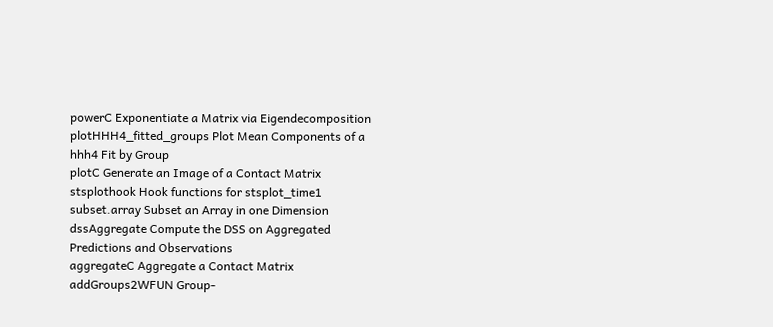powerC Exponentiate a Matrix via Eigendecomposition
plotHHH4_fitted_groups Plot Mean Components of a hhh4 Fit by Group
plotC Generate an Image of a Contact Matrix
stsplothook Hook functions for stsplot_time1
subset.array Subset an Array in one Dimension
dssAggregate Compute the DSS on Aggregated Predictions and Observations
aggregateC Aggregate a Contact Matrix
addGroups2WFUN Group-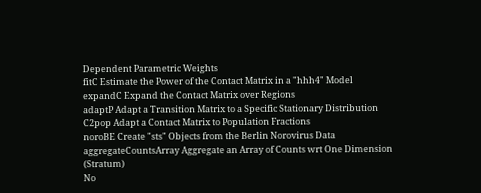Dependent Parametric Weights
fitC Estimate the Power of the Contact Matrix in a "hhh4" Model
expandC Expand the Contact Matrix over Regions
adaptP Adapt a Transition Matrix to a Specific Stationary Distribution
C2pop Adapt a Contact Matrix to Population Fractions
noroBE Create "sts" Objects from the Berlin Norovirus Data
aggregateCountsArray Aggregate an Array of Counts wrt One Dimension (Stratum)
No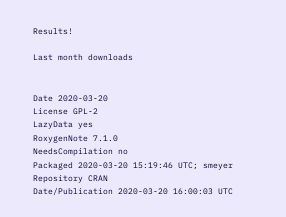Results!

Last month downloads


Date 2020-03-20
License GPL-2
LazyData yes
RoxygenNote 7.1.0
NeedsCompilation no
Packaged 2020-03-20 15:19:46 UTC; smeyer
Repository CRAN
Date/Publication 2020-03-20 16:00:03 UTC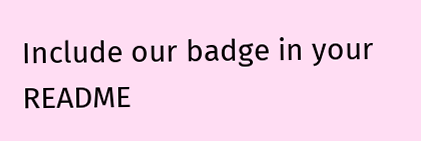Include our badge in your README